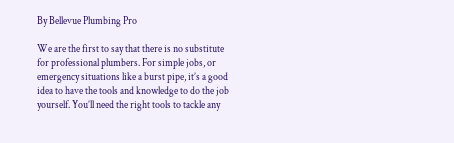By Bellevue Plumbing Pro

We are the first to say that there is no substitute for professional plumbers. For simple jobs, or emergency situations like a burst pipe, it’s a good idea to have the tools and knowledge to do the job yourself. You’ll need the right tools to tackle any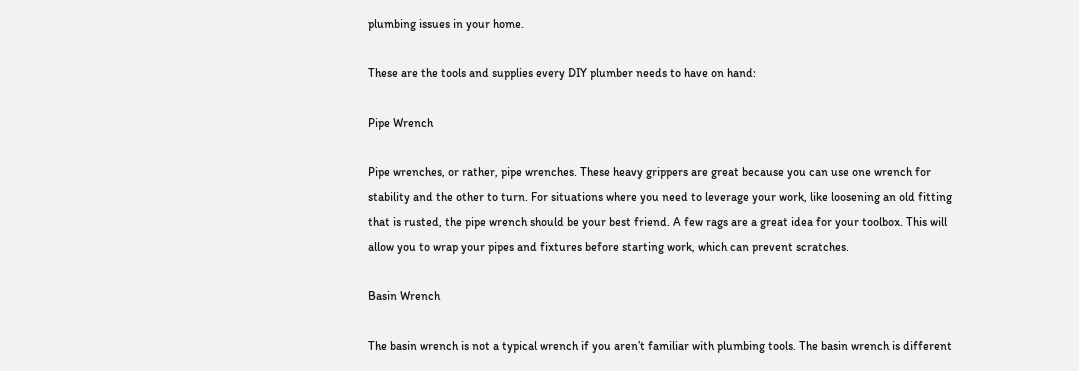plumbing issues in your home.

These are the tools and supplies every DIY plumber needs to have on hand:

Pipe Wrench

Pipe wrenches, or rather, pipe wrenches. These heavy grippers are great because you can use one wrench for stability and the other to turn. For situations where you need to leverage your work, like loosening an old fitting that is rusted, the pipe wrench should be your best friend. A few rags are a great idea for your toolbox. This will allow you to wrap your pipes and fixtures before starting work, which can prevent scratches.

Basin Wrench

The basin wrench is not a typical wrench if you aren’t familiar with plumbing tools. The basin wrench is different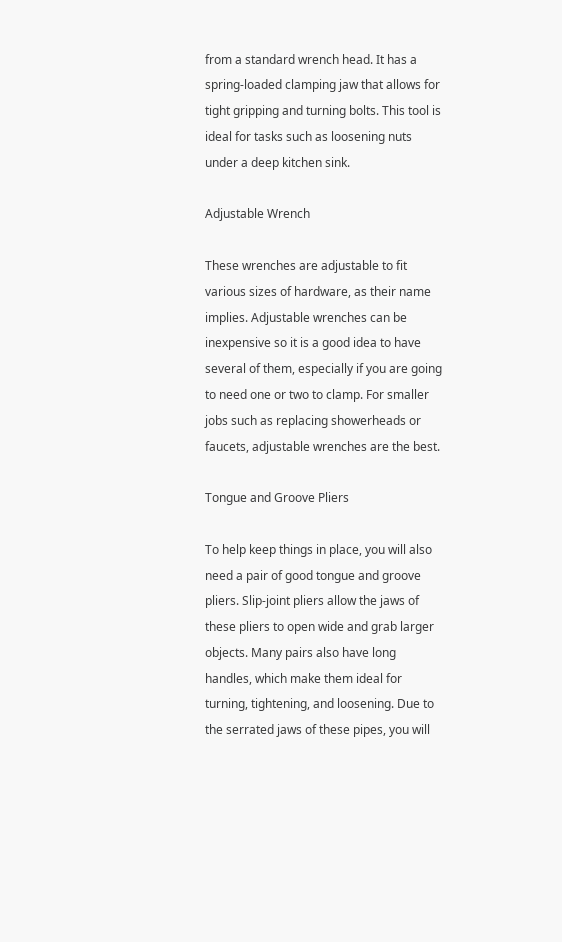from a standard wrench head. It has a spring-loaded clamping jaw that allows for tight gripping and turning bolts. This tool is ideal for tasks such as loosening nuts under a deep kitchen sink.

Adjustable Wrench

These wrenches are adjustable to fit various sizes of hardware, as their name implies. Adjustable wrenches can be inexpensive so it is a good idea to have several of them, especially if you are going to need one or two to clamp. For smaller jobs such as replacing showerheads or faucets, adjustable wrenches are the best.

Tongue and Groove Pliers

To help keep things in place, you will also need a pair of good tongue and groove pliers. Slip-joint pliers allow the jaws of these pliers to open wide and grab larger objects. Many pairs also have long handles, which make them ideal for turning, tightening, and loosening. Due to the serrated jaws of these pipes, you will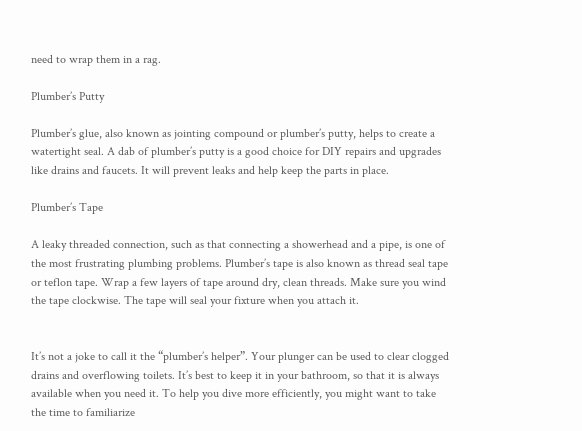need to wrap them in a rag.

Plumber’s Putty

Plumber’s glue, also known as jointing compound or plumber’s putty, helps to create a watertight seal. A dab of plumber’s putty is a good choice for DIY repairs and upgrades like drains and faucets. It will prevent leaks and help keep the parts in place.

Plumber’s Tape

A leaky threaded connection, such as that connecting a showerhead and a pipe, is one of the most frustrating plumbing problems. Plumber’s tape is also known as thread seal tape or teflon tape. Wrap a few layers of tape around dry, clean threads. Make sure you wind the tape clockwise. The tape will seal your fixture when you attach it.


It’s not a joke to call it the “plumber’s helper”. Your plunger can be used to clear clogged drains and overflowing toilets. It’s best to keep it in your bathroom, so that it is always available when you need it. To help you dive more efficiently, you might want to take the time to familiarize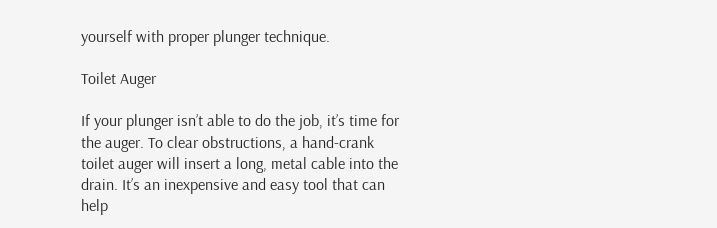yourself with proper plunger technique.

Toilet Auger

If your plunger isn’t able to do the job, it’s time for the auger. To clear obstructions, a hand-crank toilet auger will insert a long, metal cable into the drain. It’s an inexpensive and easy tool that can help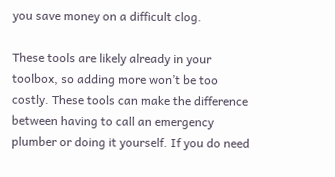you save money on a difficult clog.

These tools are likely already in your toolbox, so adding more won’t be too costly. These tools can make the difference between having to call an emergency plumber or doing it yourself. If you do need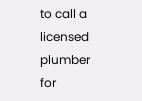to call a licensed plumber for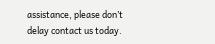assistance, please don’t delay contact us today.